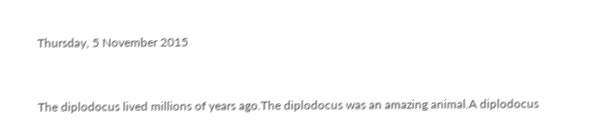Thursday, 5 November 2015


The diplodocus lived millions of years ago.The diplodocus was an amazing animal.A diplodocus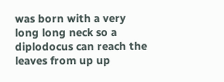was born with a very long long neck so a diplodocus can reach the leaves from up up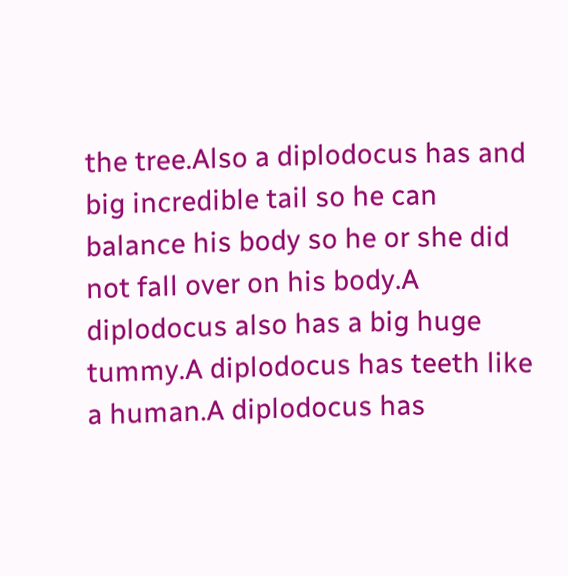the tree.Also a diplodocus has and big incredible tail so he can balance his body so he or she did not fall over on his body.A diplodocus also has a big huge tummy.A diplodocus has teeth like a human.A diplodocus has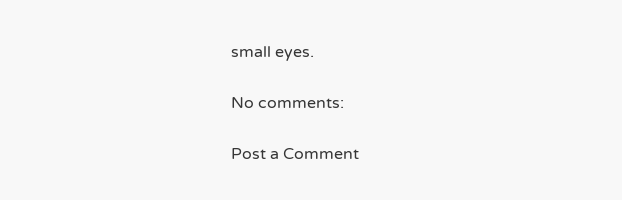small eyes.

No comments:

Post a Comment